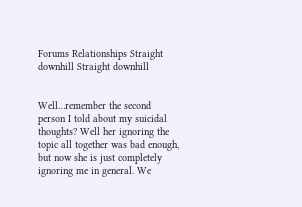Forums Relationships Straight downhill Straight downhill


Well…remember the second person I told about my suicidal thoughts? Well her ignoring the topic all together was bad enough, but now she is just completely ignoring me in general. We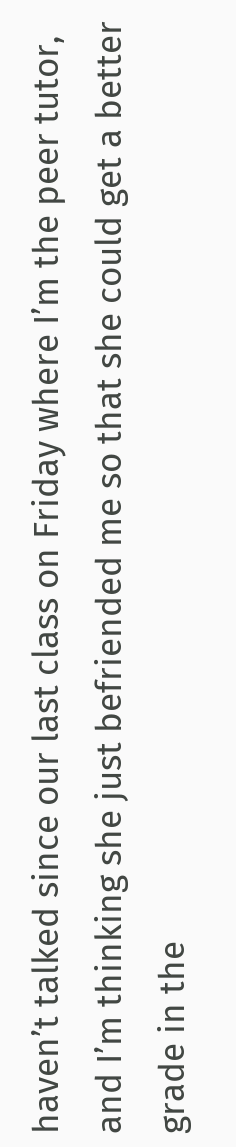haven’t talked since our last class on Friday where I’m the peer tutor, and I’m thinking she just befriended me so that she could get a better grade in the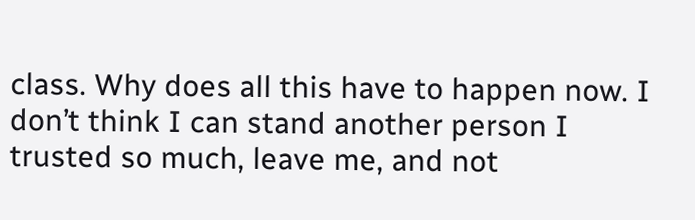class. Why does all this have to happen now. I don’t think I can stand another person I trusted so much, leave me, and not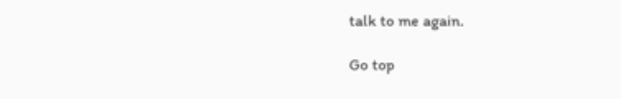talk to me again.

Go top